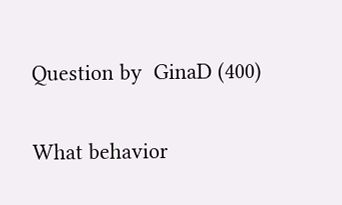Question by  GinaD (400)

What behavior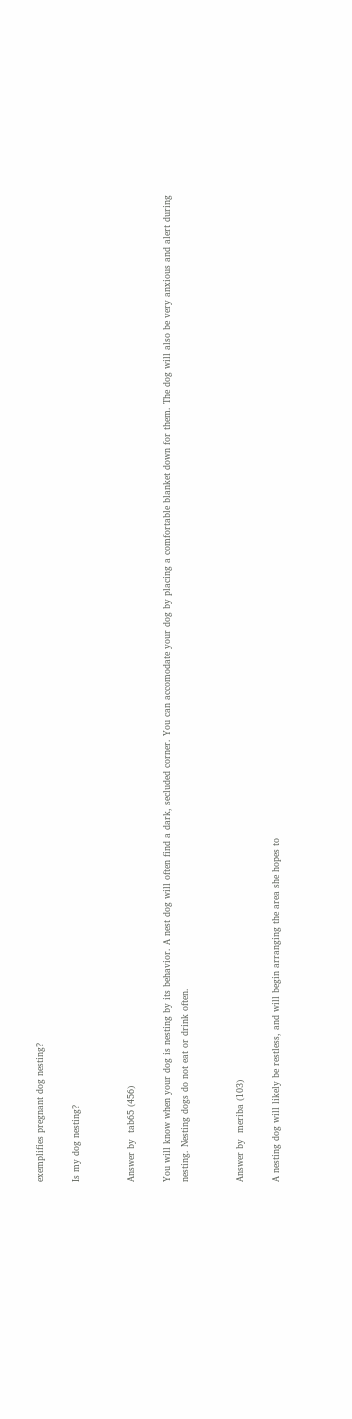exemplifies pregnant dog nesting?

Is my dog nesting?


Answer by  tab65 (456)

You will know when your dog is nesting by its behavior. A nest dog will often find a dark, secluded corner. You can accomodate your dog by placing a comfortable blanket down for them. The dog will also be very anxious and alert during nesting. Nesting dogs do not eat or drink often.


Answer by  meriba (103)

A nesting dog will likely be restless, and will begin arranging the area she hopes to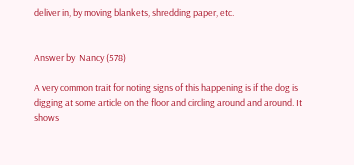deliver in, by moving blankets, shredding paper, etc.


Answer by  Nancy (578)

A very common trait for noting signs of this happening is if the dog is digging at some article on the floor and circling around and around. It shows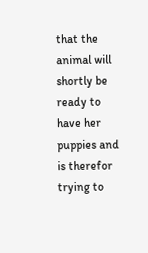that the animal will shortly be ready to have her puppies and is therefor trying to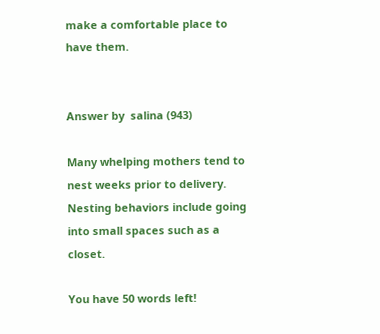make a comfortable place to have them.


Answer by  salina (943)

Many whelping mothers tend to nest weeks prior to delivery. Nesting behaviors include going into small spaces such as a closet.

You have 50 words left!